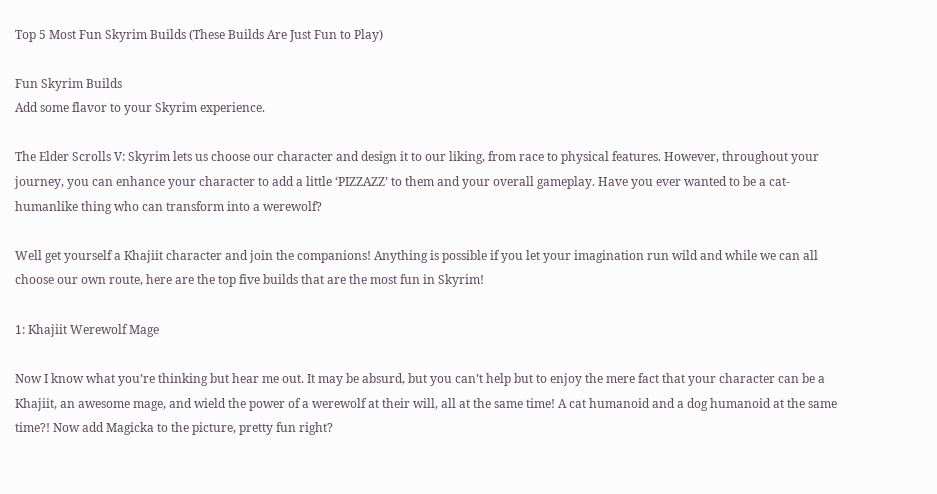Top 5 Most Fun Skyrim Builds (These Builds Are Just Fun to Play)

Fun Skyrim Builds
Add some flavor to your Skyrim experience.

The Elder Scrolls V: Skyrim lets us choose our character and design it to our liking, from race to physical features. However, throughout your journey, you can enhance your character to add a little ‘PIZZAZZ’ to them and your overall gameplay. Have you ever wanted to be a cat-humanlike thing who can transform into a werewolf?

Well get yourself a Khajiit character and join the companions! Anything is possible if you let your imagination run wild and while we can all choose our own route, here are the top five builds that are the most fun in Skyrim!

1: Khajiit Werewolf Mage

Now I know what you’re thinking but hear me out. It may be absurd, but you can’t help but to enjoy the mere fact that your character can be a Khajiit, an awesome mage, and wield the power of a werewolf at their will, all at the same time! A cat humanoid and a dog humanoid at the same time?! Now add Magicka to the picture, pretty fun right?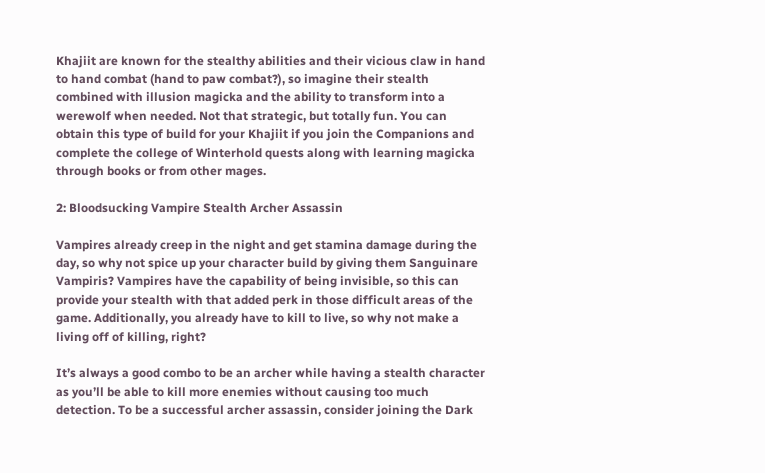Khajiit are known for the stealthy abilities and their vicious claw in hand to hand combat (hand to paw combat?), so imagine their stealth combined with illusion magicka and the ability to transform into a werewolf when needed. Not that strategic, but totally fun. You can obtain this type of build for your Khajiit if you join the Companions and complete the college of Winterhold quests along with learning magicka through books or from other mages.

2: Bloodsucking Vampire Stealth Archer Assassin

Vampires already creep in the night and get stamina damage during the day, so why not spice up your character build by giving them Sanguinare Vampiris? Vampires have the capability of being invisible, so this can provide your stealth with that added perk in those difficult areas of the game. Additionally, you already have to kill to live, so why not make a living off of killing, right?

It’s always a good combo to be an archer while having a stealth character as you’ll be able to kill more enemies without causing too much detection. To be a successful archer assassin, consider joining the Dark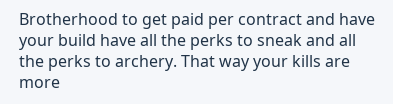Brotherhood to get paid per contract and have your build have all the perks to sneak and all the perks to archery. That way your kills are more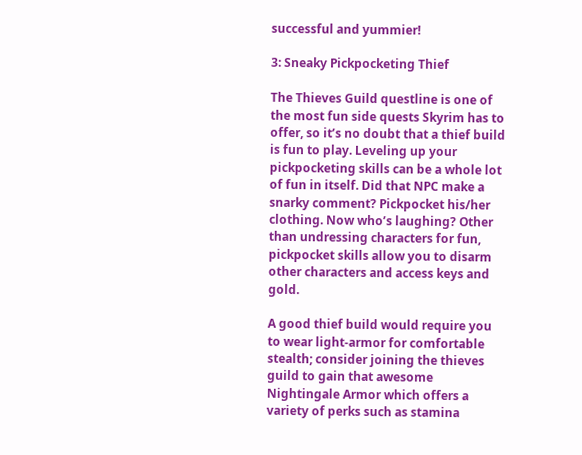successful and yummier!

3: Sneaky Pickpocketing Thief

The Thieves Guild questline is one of the most fun side quests Skyrim has to offer, so it’s no doubt that a thief build is fun to play. Leveling up your pickpocketing skills can be a whole lot of fun in itself. Did that NPC make a snarky comment? Pickpocket his/her clothing. Now who’s laughing? Other than undressing characters for fun, pickpocket skills allow you to disarm other characters and access keys and gold.

A good thief build would require you to wear light-armor for comfortable stealth; consider joining the thieves guild to gain that awesome Nightingale Armor which offers a variety of perks such as stamina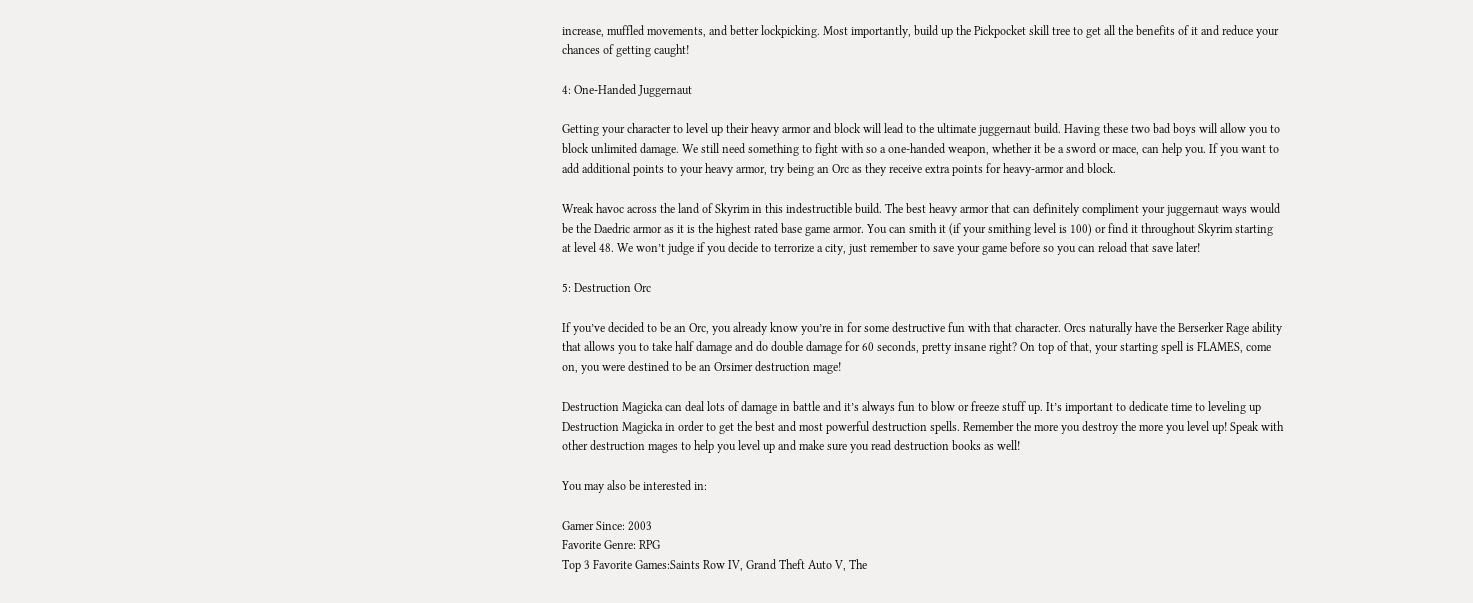increase, muffled movements, and better lockpicking. Most importantly, build up the Pickpocket skill tree to get all the benefits of it and reduce your chances of getting caught!

4: One-Handed Juggernaut

Getting your character to level up their heavy armor and block will lead to the ultimate juggernaut build. Having these two bad boys will allow you to block unlimited damage. We still need something to fight with so a one-handed weapon, whether it be a sword or mace, can help you. If you want to add additional points to your heavy armor, try being an Orc as they receive extra points for heavy-armor and block.

Wreak havoc across the land of Skyrim in this indestructible build. The best heavy armor that can definitely compliment your juggernaut ways would be the Daedric armor as it is the highest rated base game armor. You can smith it (if your smithing level is 100) or find it throughout Skyrim starting at level 48. We won’t judge if you decide to terrorize a city, just remember to save your game before so you can reload that save later!

5: Destruction Orc

If you’ve decided to be an Orc, you already know you’re in for some destructive fun with that character. Orcs naturally have the Berserker Rage ability that allows you to take half damage and do double damage for 60 seconds, pretty insane right? On top of that, your starting spell is FLAMES, come on, you were destined to be an Orsimer destruction mage!

Destruction Magicka can deal lots of damage in battle and it’s always fun to blow or freeze stuff up. It’s important to dedicate time to leveling up Destruction Magicka in order to get the best and most powerful destruction spells. Remember the more you destroy the more you level up! Speak with other destruction mages to help you level up and make sure you read destruction books as well!

You may also be interested in:

Gamer Since: 2003
Favorite Genre: RPG
Top 3 Favorite Games:Saints Row IV, Grand Theft Auto V, The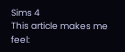Sims 4
This article makes me feel: